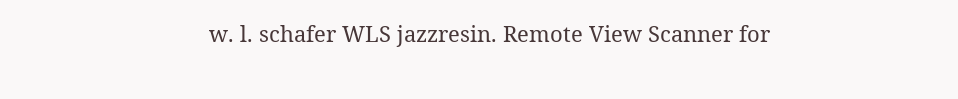w. l. schafer WLS jazzresin. Remote View Scanner for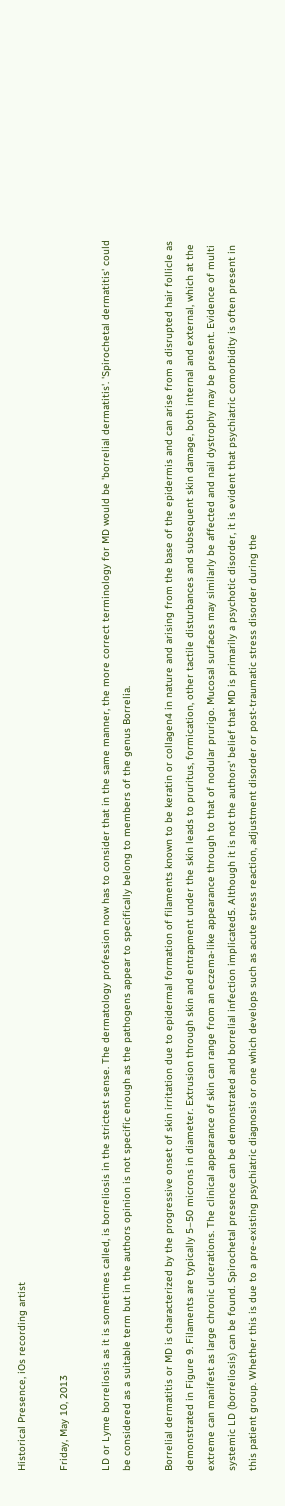Historical Presence, iOs recording artist

Friday, May 10, 2013

LD or Lyme borreliosis as it is sometimes called, is borreliosis in the strictest sense. The dermatology profession now has to consider that in the same manner, the more correct terminology for MD would be 'borrelial dermatitis'. 'Spirochetal dermatitis' could be considered as a suitable term but in the authors opinion is not specific enough as the pathogens appear to specifically belong to members of the genus Borrelia.

Borrelial dermatitis or MD is characterized by the progressive onset of skin irritation due to epidermal formation of filaments known to be keratin or collagen4 in nature and arising from the base of the epidermis and can arise from a disrupted hair follicle as demonstrated in Figure 9. Filaments are typically 5–50 microns in diameter. Extrusion through skin and entrapment under the skin leads to pruritus, formication, other tactile disturbances and subsequent skin damage, both internal and external, which at the extreme can manifest as large chronic ulcerations. The clinical appearance of skin can range from an eczema-like appearance through to that of nodular prurigo. Mucosal surfaces may similarly be affected and nail dystrophy may be present. Evidence of multi systemic LD (borreliosis) can be found. Spirochetal presence can be demonstrated and borrelial infection implicated5. Although it is not the authors' belief that MD is primarily a psychotic disorder, it is evident that psychiatric comorbidity is often present in this patient group. Whether this is due to a pre-existing psychiatric diagnosis or one which develops such as acute stress reaction, adjustment disorder or post-traumatic stress disorder during the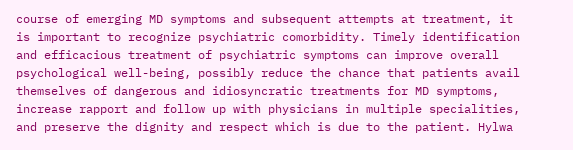course of emerging MD symptoms and subsequent attempts at treatment, it is important to recognize psychiatric comorbidity. Timely identification and efficacious treatment of psychiatric symptoms can improve overall psychological well-being, possibly reduce the chance that patients avail themselves of dangerous and idiosyncratic treatments for MD symptoms, increase rapport and follow up with physicians in multiple specialities, and preserve the dignity and respect which is due to the patient. Hylwa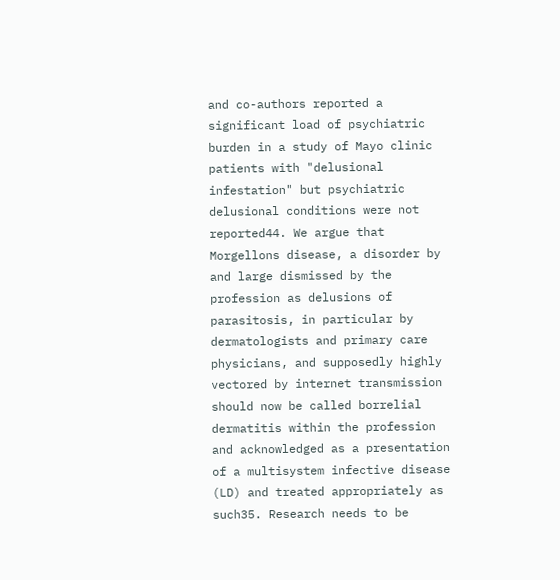and co-authors reported a significant load of psychiatric burden in a study of Mayo clinic patients with "delusional infestation" but psychiatric delusional conditions were not reported44. We argue that Morgellons disease, a disorder by and large dismissed by the profession as delusions of parasitosis, in particular by dermatologists and primary care physicians, and supposedly highly vectored by internet transmission should now be called borrelial dermatitis within the profession and acknowledged as a presentation of a multisystem infective disease (LD) and treated appropriately as such35. Research needs to be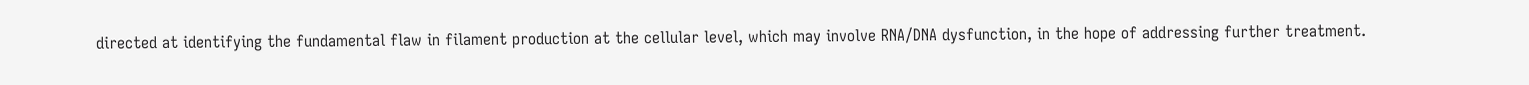directed at identifying the fundamental flaw in filament production at the cellular level, which may involve RNA/DNA dysfunction, in the hope of addressing further treatment.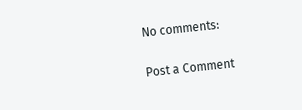No comments:

Post a Comment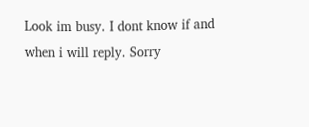Look im busy. I dont know if and when i will reply. Sorry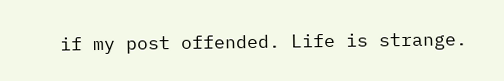if my post offended. Life is strange.